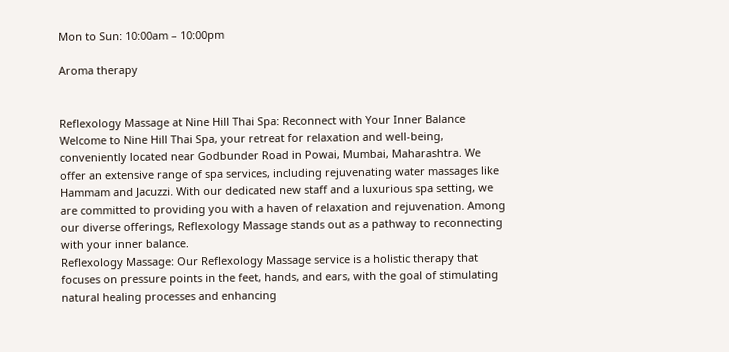Mon to Sun: 10:00am – 10:00pm

Aroma therapy


Reflexology Massage at Nine Hill Thai Spa: Reconnect with Your Inner Balance Welcome to Nine Hill Thai Spa, your retreat for relaxation and well-being, conveniently located near Godbunder Road in Powai, Mumbai, Maharashtra. We offer an extensive range of spa services, including rejuvenating water massages like Hammam and Jacuzzi. With our dedicated new staff and a luxurious spa setting, we are committed to providing you with a haven of relaxation and rejuvenation. Among our diverse offerings, Reflexology Massage stands out as a pathway to reconnecting with your inner balance.
Reflexology Massage: Our Reflexology Massage service is a holistic therapy that focuses on pressure points in the feet, hands, and ears, with the goal of stimulating natural healing processes and enhancing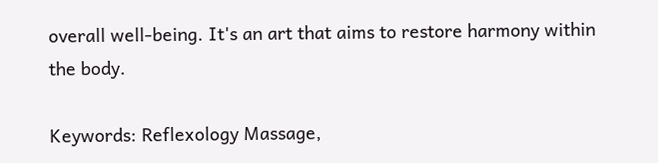overall well-being. It's an art that aims to restore harmony within the body.

Keywords: Reflexology Massage,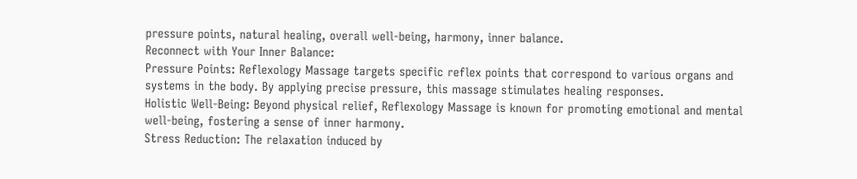pressure points, natural healing, overall well-being, harmony, inner balance.
Reconnect with Your Inner Balance:
Pressure Points: Reflexology Massage targets specific reflex points that correspond to various organs and systems in the body. By applying precise pressure, this massage stimulates healing responses.
Holistic Well-Being: Beyond physical relief, Reflexology Massage is known for promoting emotional and mental well-being, fostering a sense of inner harmony.
Stress Reduction: The relaxation induced by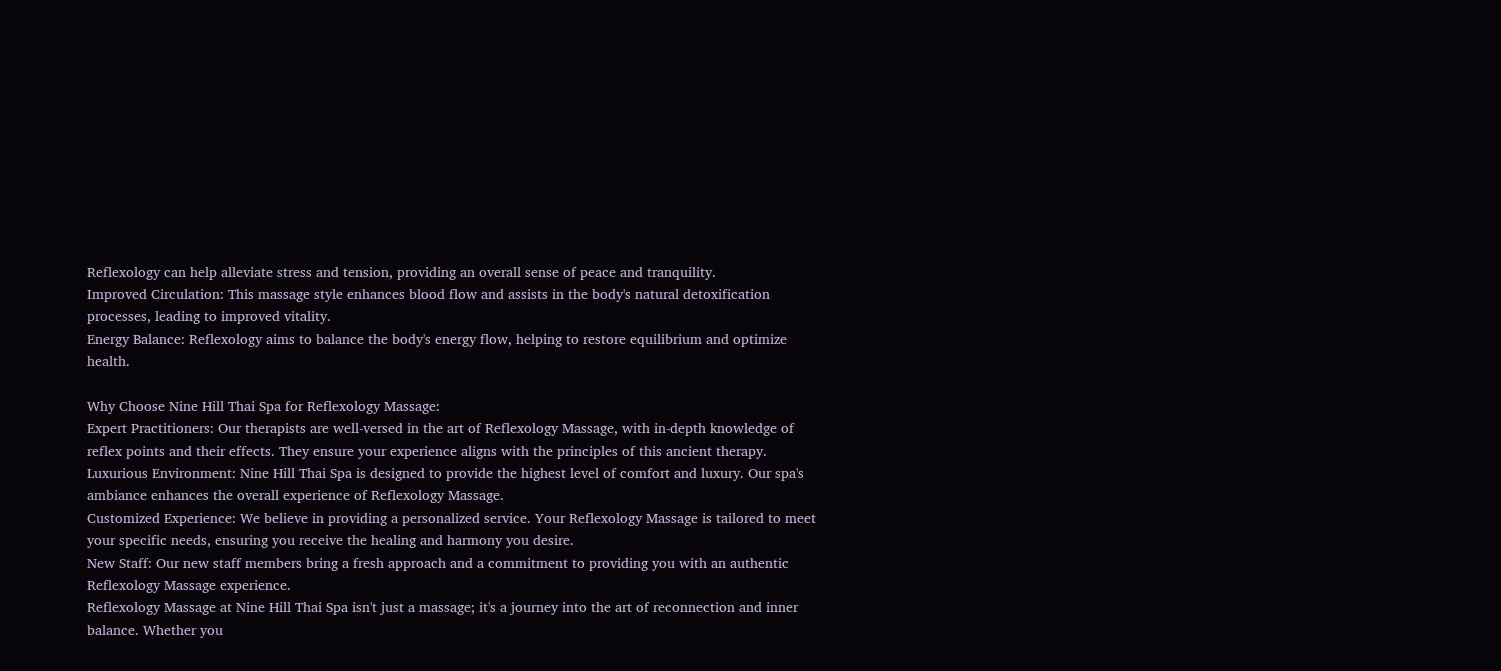Reflexology can help alleviate stress and tension, providing an overall sense of peace and tranquility.
Improved Circulation: This massage style enhances blood flow and assists in the body's natural detoxification processes, leading to improved vitality.
Energy Balance: Reflexology aims to balance the body's energy flow, helping to restore equilibrium and optimize health.

Why Choose Nine Hill Thai Spa for Reflexology Massage:
Expert Practitioners: Our therapists are well-versed in the art of Reflexology Massage, with in-depth knowledge of reflex points and their effects. They ensure your experience aligns with the principles of this ancient therapy.
Luxurious Environment: Nine Hill Thai Spa is designed to provide the highest level of comfort and luxury. Our spa's ambiance enhances the overall experience of Reflexology Massage.
Customized Experience: We believe in providing a personalized service. Your Reflexology Massage is tailored to meet your specific needs, ensuring you receive the healing and harmony you desire.
New Staff: Our new staff members bring a fresh approach and a commitment to providing you with an authentic Reflexology Massage experience.
Reflexology Massage at Nine Hill Thai Spa isn't just a massage; it's a journey into the art of reconnection and inner balance. Whether you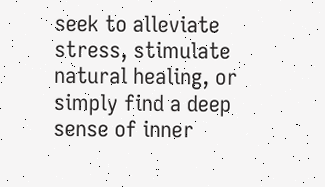seek to alleviate stress, stimulate natural healing, or simply find a deep sense of inner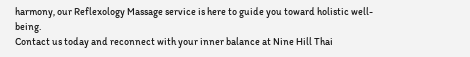harmony, our Reflexology Massage service is here to guide you toward holistic well-being.
Contact us today and reconnect with your inner balance at Nine Hill Thai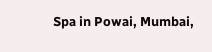Spa in Powai, Mumbai,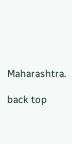Maharashtra.

back top